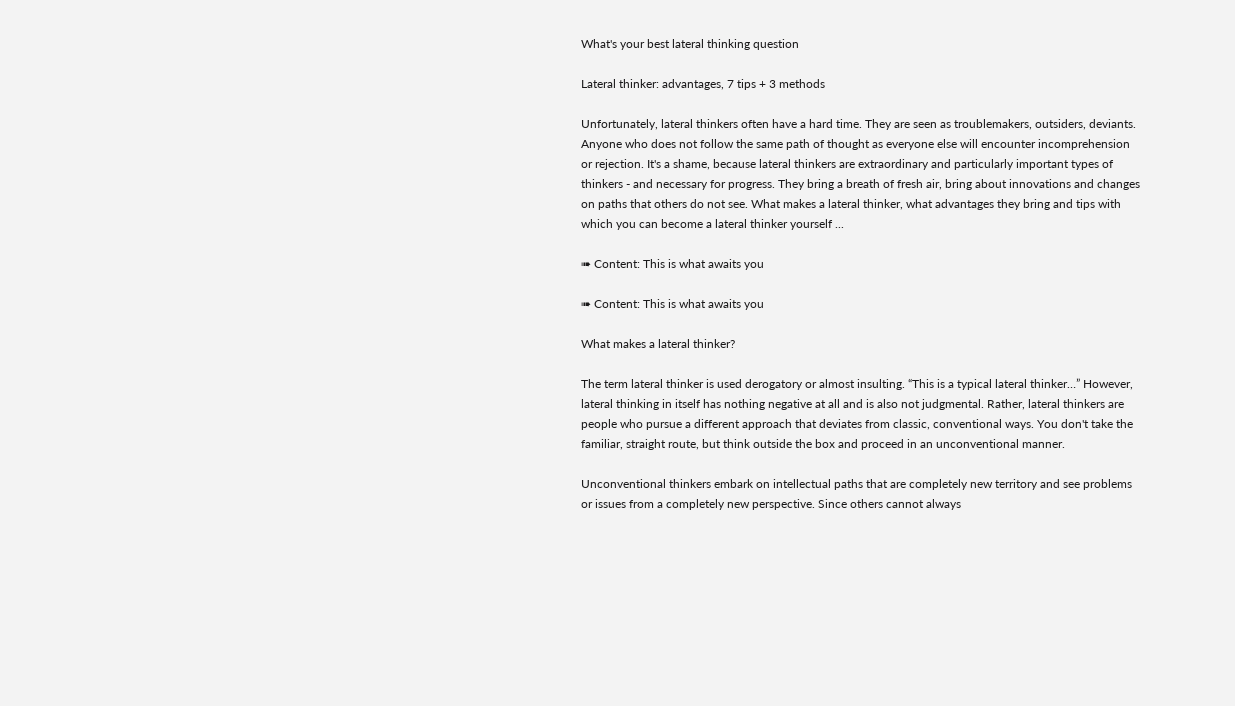What's your best lateral thinking question

Lateral thinker: advantages, 7 tips + 3 methods

Unfortunately, lateral thinkers often have a hard time. They are seen as troublemakers, outsiders, deviants. Anyone who does not follow the same path of thought as everyone else will encounter incomprehension or rejection. It's a shame, because lateral thinkers are extraordinary and particularly important types of thinkers - and necessary for progress. They bring a breath of fresh air, bring about innovations and changes on paths that others do not see. What makes a lateral thinker, what advantages they bring and tips with which you can become a lateral thinker yourself ...

➠ Content: This is what awaits you

➠ Content: This is what awaits you

What makes a lateral thinker?

The term lateral thinker is used derogatory or almost insulting. “This is a typical lateral thinker…” However, lateral thinking in itself has nothing negative at all and is also not judgmental. Rather, lateral thinkers are people who pursue a different approach that deviates from classic, conventional ways. You don't take the familiar, straight route, but think outside the box and proceed in an unconventional manner.

Unconventional thinkers embark on intellectual paths that are completely new territory and see problems or issues from a completely new perspective. Since others cannot always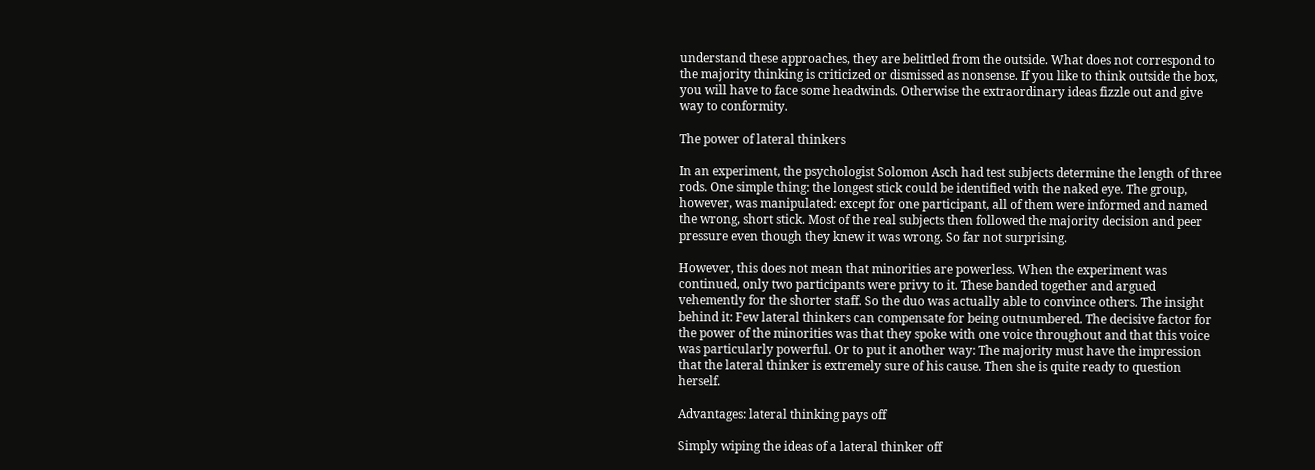understand these approaches, they are belittled from the outside. What does not correspond to the majority thinking is criticized or dismissed as nonsense. If you like to think outside the box, you will have to face some headwinds. Otherwise the extraordinary ideas fizzle out and give way to conformity.

The power of lateral thinkers

In an experiment, the psychologist Solomon Asch had test subjects determine the length of three rods. One simple thing: the longest stick could be identified with the naked eye. The group, however, was manipulated: except for one participant, all of them were informed and named the wrong, short stick. Most of the real subjects then followed the majority decision and peer pressure even though they knew it was wrong. So far not surprising.

However, this does not mean that minorities are powerless. When the experiment was continued, only two participants were privy to it. These banded together and argued vehemently for the shorter staff. So the duo was actually able to convince others. The insight behind it: Few lateral thinkers can compensate for being outnumbered. The decisive factor for the power of the minorities was that they spoke with one voice throughout and that this voice was particularly powerful. Or to put it another way: The majority must have the impression that the lateral thinker is extremely sure of his cause. Then she is quite ready to question herself.

Advantages: lateral thinking pays off

Simply wiping the ideas of a lateral thinker off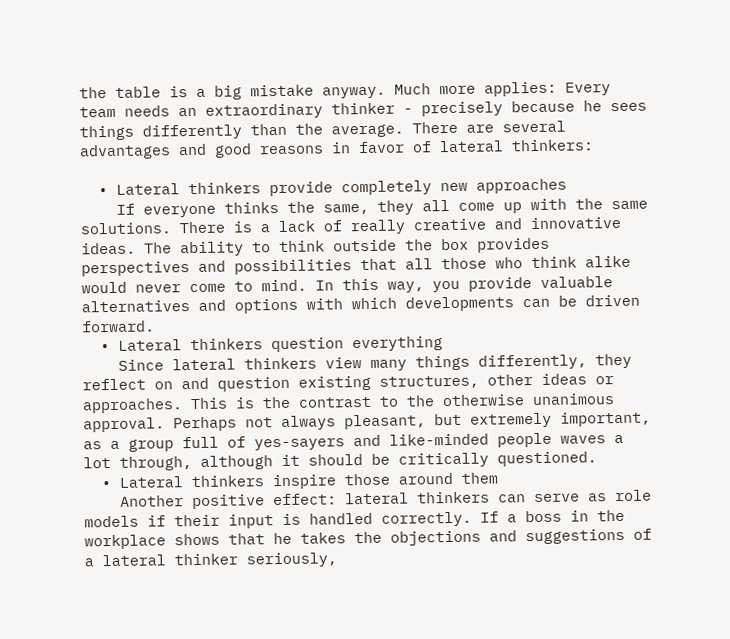the table is a big mistake anyway. Much more applies: Every team needs an extraordinary thinker - precisely because he sees things differently than the average. There are several advantages and good reasons in favor of lateral thinkers:

  • Lateral thinkers provide completely new approaches
    If everyone thinks the same, they all come up with the same solutions. There is a lack of really creative and innovative ideas. The ability to think outside the box provides perspectives and possibilities that all those who think alike would never come to mind. In this way, you provide valuable alternatives and options with which developments can be driven forward.
  • Lateral thinkers question everything
    Since lateral thinkers view many things differently, they reflect on and question existing structures, other ideas or approaches. This is the contrast to the otherwise unanimous approval. Perhaps not always pleasant, but extremely important, as a group full of yes-sayers and like-minded people waves a lot through, although it should be critically questioned.
  • Lateral thinkers inspire those around them
    Another positive effect: lateral thinkers can serve as role models if their input is handled correctly. If a boss in the workplace shows that he takes the objections and suggestions of a lateral thinker seriously,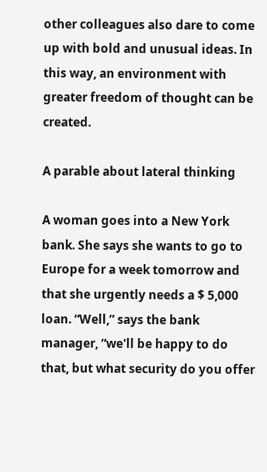other colleagues also dare to come up with bold and unusual ideas. In this way, an environment with greater freedom of thought can be created.

A parable about lateral thinking

A woman goes into a New York bank. She says she wants to go to Europe for a week tomorrow and that she urgently needs a $ 5,000 loan. “Well,” says the bank manager, “we'll be happy to do that, but what security do you offer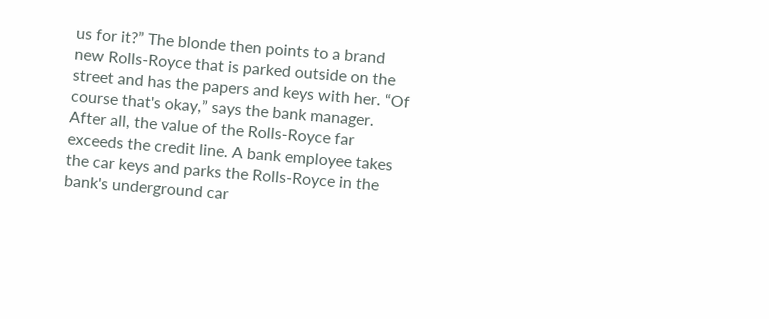us for it?” The blonde then points to a brand new Rolls-Royce that is parked outside on the street and has the papers and keys with her. “Of course that's okay,” says the bank manager. After all, the value of the Rolls-Royce far exceeds the credit line. A bank employee takes the car keys and parks the Rolls-Royce in the bank's underground car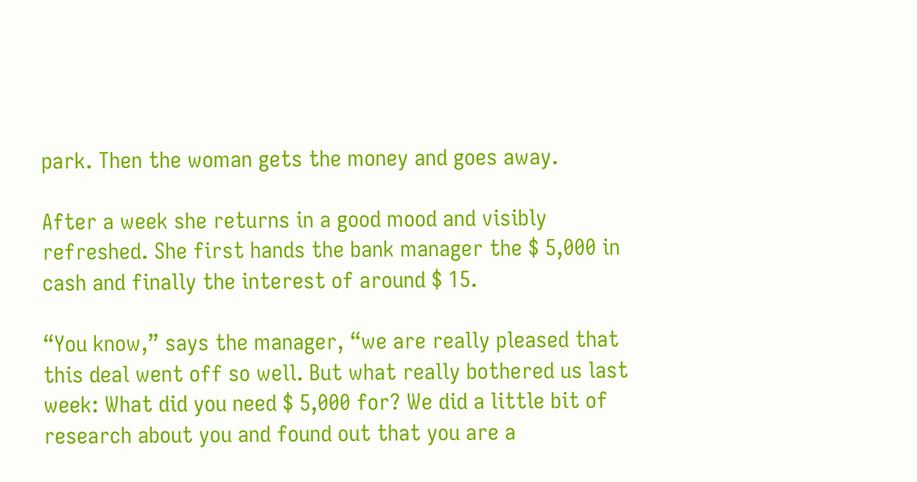park. Then the woman gets the money and goes away.

After a week she returns in a good mood and visibly refreshed. She first hands the bank manager the $ 5,000 in cash and finally the interest of around $ 15.

“You know,” says the manager, “we are really pleased that this deal went off so well. But what really bothered us last week: What did you need $ 5,000 for? We did a little bit of research about you and found out that you are a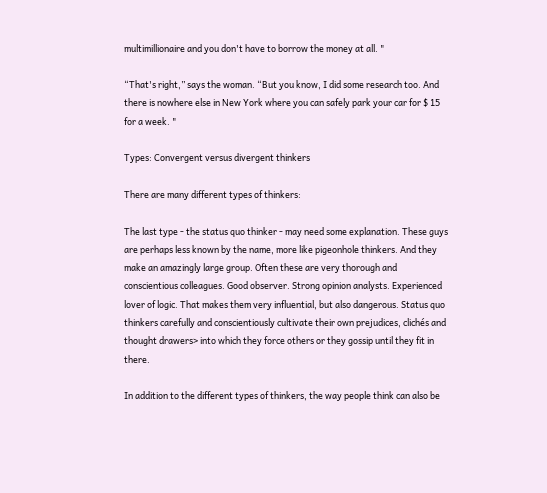multimillionaire and you don't have to borrow the money at all. "

“That's right,” says the woman. “But you know, I did some research too. And there is nowhere else in New York where you can safely park your car for $ 15 for a week. "

Types: Convergent versus divergent thinkers

There are many different types of thinkers:

The last type - the status quo thinker - may need some explanation. These guys are perhaps less known by the name, more like pigeonhole thinkers. And they make an amazingly large group. Often these are very thorough and conscientious colleagues. Good observer. Strong opinion analysts. Experienced lover of logic. That makes them very influential, but also dangerous. Status quo thinkers carefully and conscientiously cultivate their own prejudices, clichés and thought drawers> into which they force others or they gossip until they fit in there.

In addition to the different types of thinkers, the way people think can also be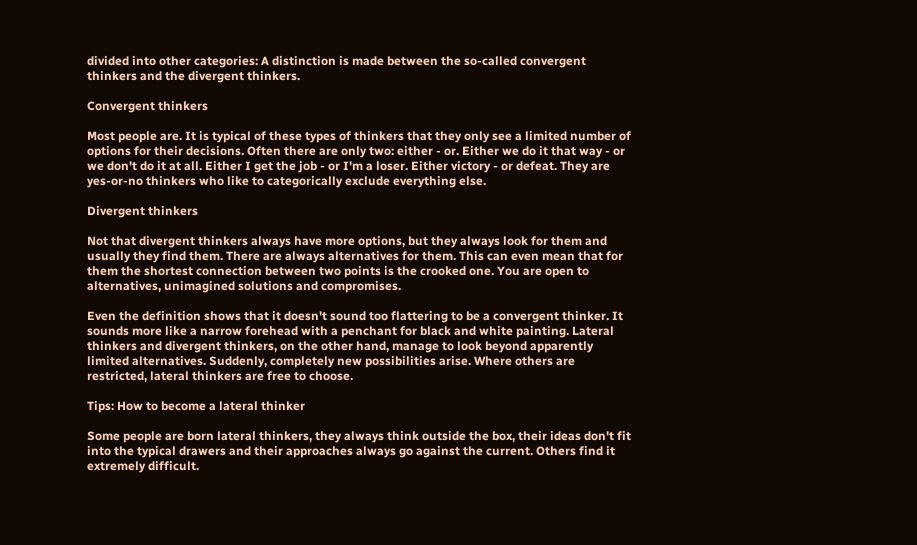divided into other categories: A distinction is made between the so-called convergent thinkers and the divergent thinkers.

Convergent thinkers

Most people are. It is typical of these types of thinkers that they only see a limited number of options for their decisions. Often there are only two: either - or. Either we do it that way - or we don't do it at all. Either I get the job - or I'm a loser. Either victory - or defeat. They are yes-or-no thinkers who like to categorically exclude everything else.

Divergent thinkers

Not that divergent thinkers always have more options, but they always look for them and usually they find them. There are always alternatives for them. This can even mean that for them the shortest connection between two points is the crooked one. You are open to alternatives, unimagined solutions and compromises.

Even the definition shows that it doesn't sound too flattering to be a convergent thinker. It sounds more like a narrow forehead with a penchant for black and white painting. Lateral thinkers and divergent thinkers, on the other hand, manage to look beyond apparently limited alternatives. Suddenly, completely new possibilities arise. Where others are restricted, lateral thinkers are free to choose.

Tips: How to become a lateral thinker

Some people are born lateral thinkers, they always think outside the box, their ideas don't fit into the typical drawers and their approaches always go against the current. Others find it extremely difficult.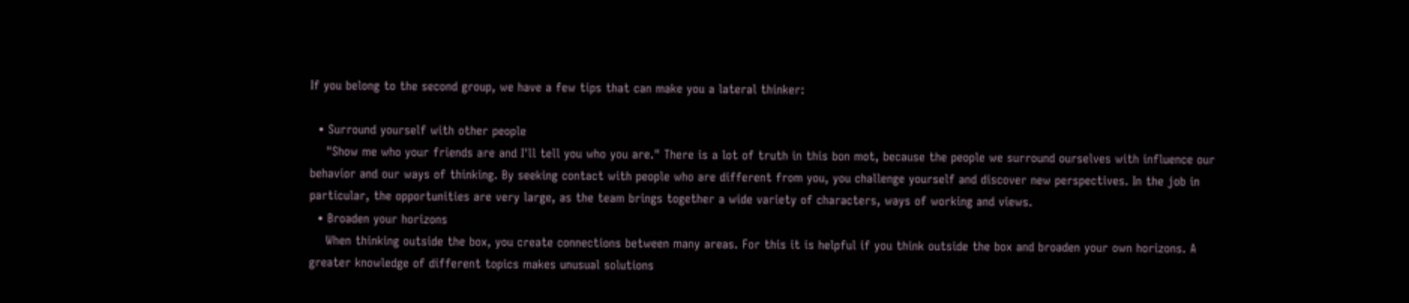If you belong to the second group, we have a few tips that can make you a lateral thinker:

  • Surround yourself with other people
    "Show me who your friends are and I'll tell you who you are." There is a lot of truth in this bon mot, because the people we surround ourselves with influence our behavior and our ways of thinking. By seeking contact with people who are different from you, you challenge yourself and discover new perspectives. In the job in particular, the opportunities are very large, as the team brings together a wide variety of characters, ways of working and views.
  • Broaden your horizons
    When thinking outside the box, you create connections between many areas. For this it is helpful if you think outside the box and broaden your own horizons. A greater knowledge of different topics makes unusual solutions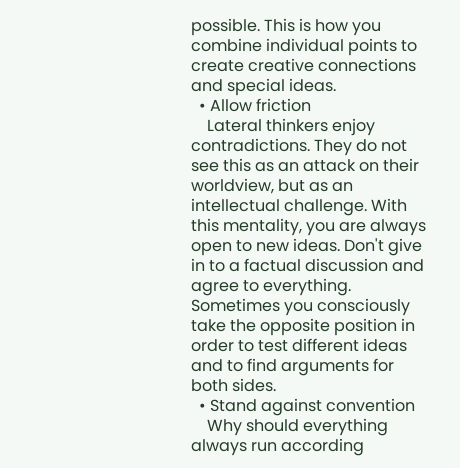possible. This is how you combine individual points to create creative connections and special ideas.
  • Allow friction
    Lateral thinkers enjoy contradictions. They do not see this as an attack on their worldview, but as an intellectual challenge. With this mentality, you are always open to new ideas. Don't give in to a factual discussion and agree to everything. Sometimes you consciously take the opposite position in order to test different ideas and to find arguments for both sides.
  • Stand against convention
    Why should everything always run according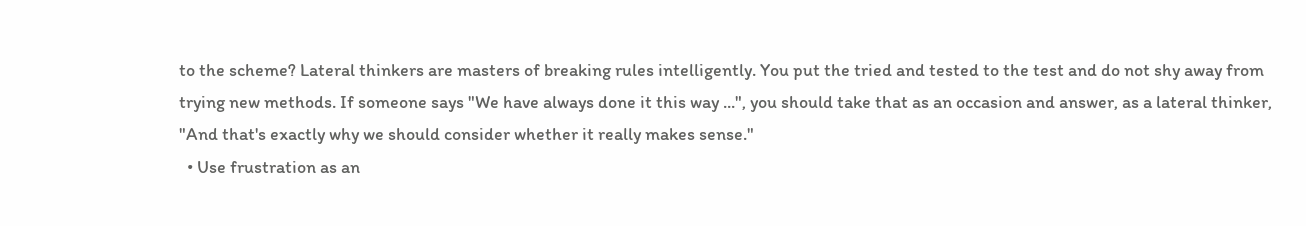to the scheme? Lateral thinkers are masters of breaking rules intelligently. You put the tried and tested to the test and do not shy away from trying new methods. If someone says "We have always done it this way ...", you should take that as an occasion and answer, as a lateral thinker, "And that's exactly why we should consider whether it really makes sense."
  • Use frustration as an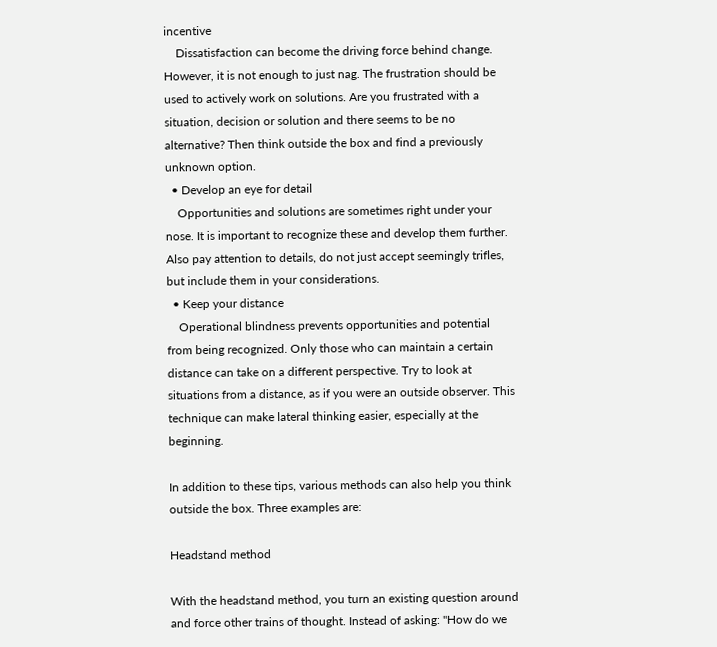incentive
    Dissatisfaction can become the driving force behind change. However, it is not enough to just nag. The frustration should be used to actively work on solutions. Are you frustrated with a situation, decision or solution and there seems to be no alternative? Then think outside the box and find a previously unknown option.
  • Develop an eye for detail
    Opportunities and solutions are sometimes right under your nose. It is important to recognize these and develop them further. Also pay attention to details, do not just accept seemingly trifles, but include them in your considerations.
  • Keep your distance
    Operational blindness prevents opportunities and potential from being recognized. Only those who can maintain a certain distance can take on a different perspective. Try to look at situations from a distance, as if you were an outside observer. This technique can make lateral thinking easier, especially at the beginning.

In addition to these tips, various methods can also help you think outside the box. Three examples are:

Headstand method

With the headstand method, you turn an existing question around and force other trains of thought. Instead of asking: "How do we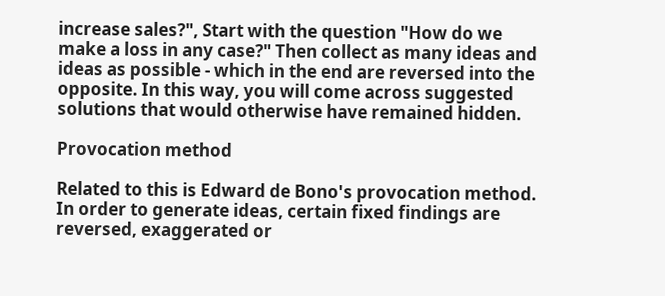increase sales?", Start with the question "How do we make a loss in any case?" Then collect as many ideas and ideas as possible - which in the end are reversed into the opposite. In this way, you will come across suggested solutions that would otherwise have remained hidden.

Provocation method

Related to this is Edward de Bono's provocation method. In order to generate ideas, certain fixed findings are reversed, exaggerated or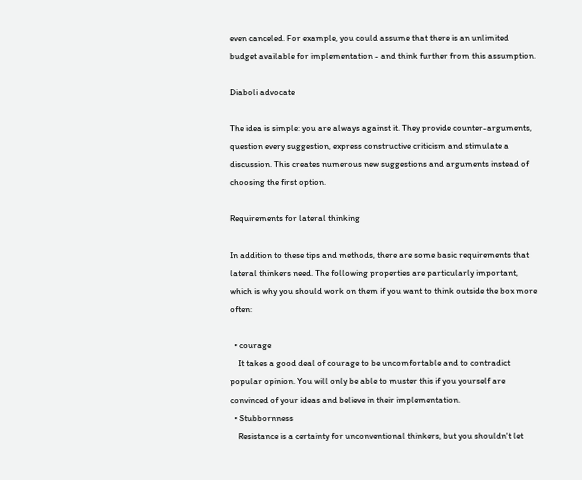even canceled. For example, you could assume that there is an unlimited budget available for implementation - and think further from this assumption.

Diaboli advocate

The idea is simple: you are always against it. They provide counter-arguments, question every suggestion, express constructive criticism and stimulate a discussion. This creates numerous new suggestions and arguments instead of choosing the first option.

Requirements for lateral thinking

In addition to these tips and methods, there are some basic requirements that lateral thinkers need. The following properties are particularly important, which is why you should work on them if you want to think outside the box more often:

  • courage
    It takes a good deal of courage to be uncomfortable and to contradict popular opinion. You will only be able to muster this if you yourself are convinced of your ideas and believe in their implementation.
  • Stubbornness
    Resistance is a certainty for unconventional thinkers, but you shouldn't let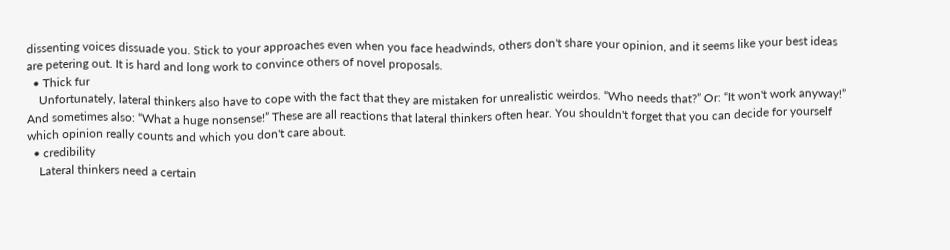dissenting voices dissuade you. Stick to your approaches even when you face headwinds, others don't share your opinion, and it seems like your best ideas are petering out. It is hard and long work to convince others of novel proposals.
  • Thick fur
    Unfortunately, lateral thinkers also have to cope with the fact that they are mistaken for unrealistic weirdos. “Who needs that?” Or: “It won't work anyway!” And sometimes also: “What a huge nonsense!” These are all reactions that lateral thinkers often hear. You shouldn't forget that you can decide for yourself which opinion really counts and which you don't care about.
  • credibility
    Lateral thinkers need a certain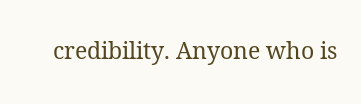credibility. Anyone who is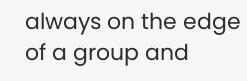always on the edge of a group and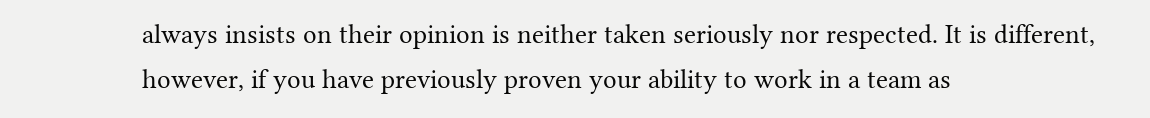always insists on their opinion is neither taken seriously nor respected. It is different, however, if you have previously proven your ability to work in a team as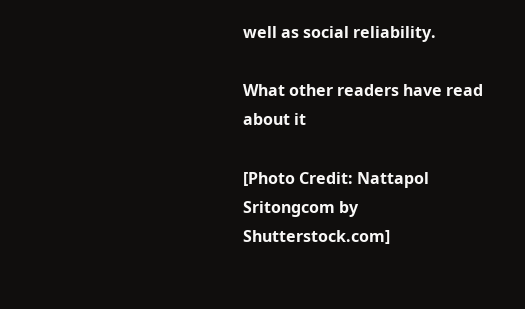well as social reliability.

What other readers have read about it

[Photo Credit: Nattapol Sritongcom by Shutterstock.com]